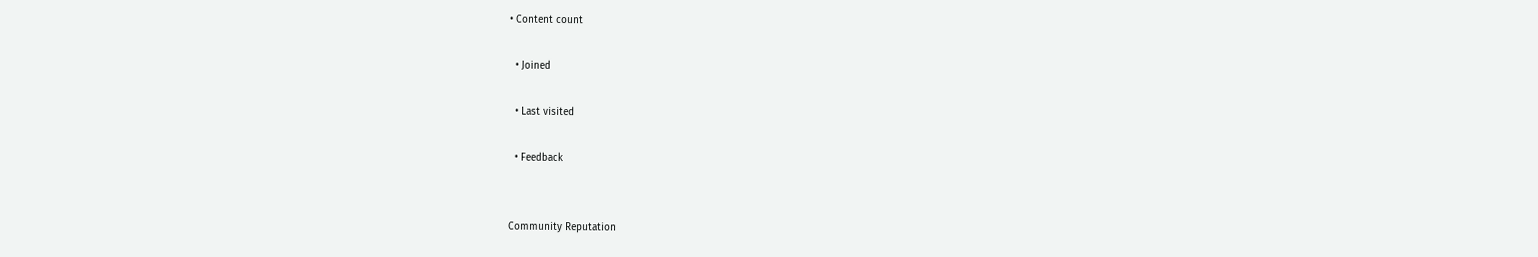• Content count

  • Joined

  • Last visited

  • Feedback


Community Reputation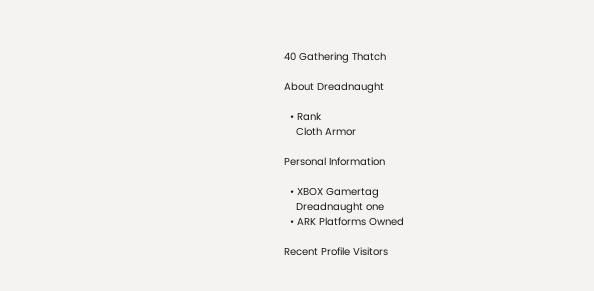40 Gathering Thatch

About Dreadnaught

  • Rank
    Cloth Armor

Personal Information

  • XBOX Gamertag
    Dreadnaught one
  • ARK Platforms Owned

Recent Profile Visitors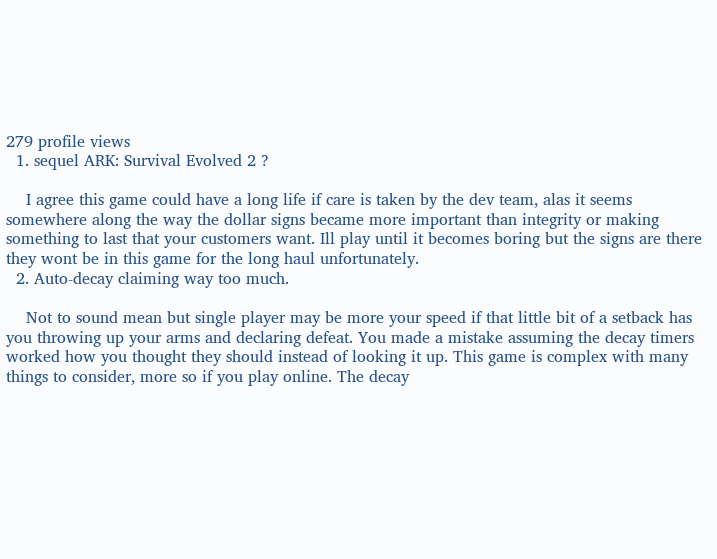279 profile views
  1. sequel ARK: Survival Evolved 2 ?

    I agree this game could have a long life if care is taken by the dev team, alas it seems somewhere along the way the dollar signs became more important than integrity or making something to last that your customers want. Ill play until it becomes boring but the signs are there they wont be in this game for the long haul unfortunately.
  2. Auto-decay claiming way too much.

    Not to sound mean but single player may be more your speed if that little bit of a setback has you throwing up your arms and declaring defeat. You made a mistake assuming the decay timers worked how you thought they should instead of looking it up. This game is complex with many things to consider, more so if you play online. The decay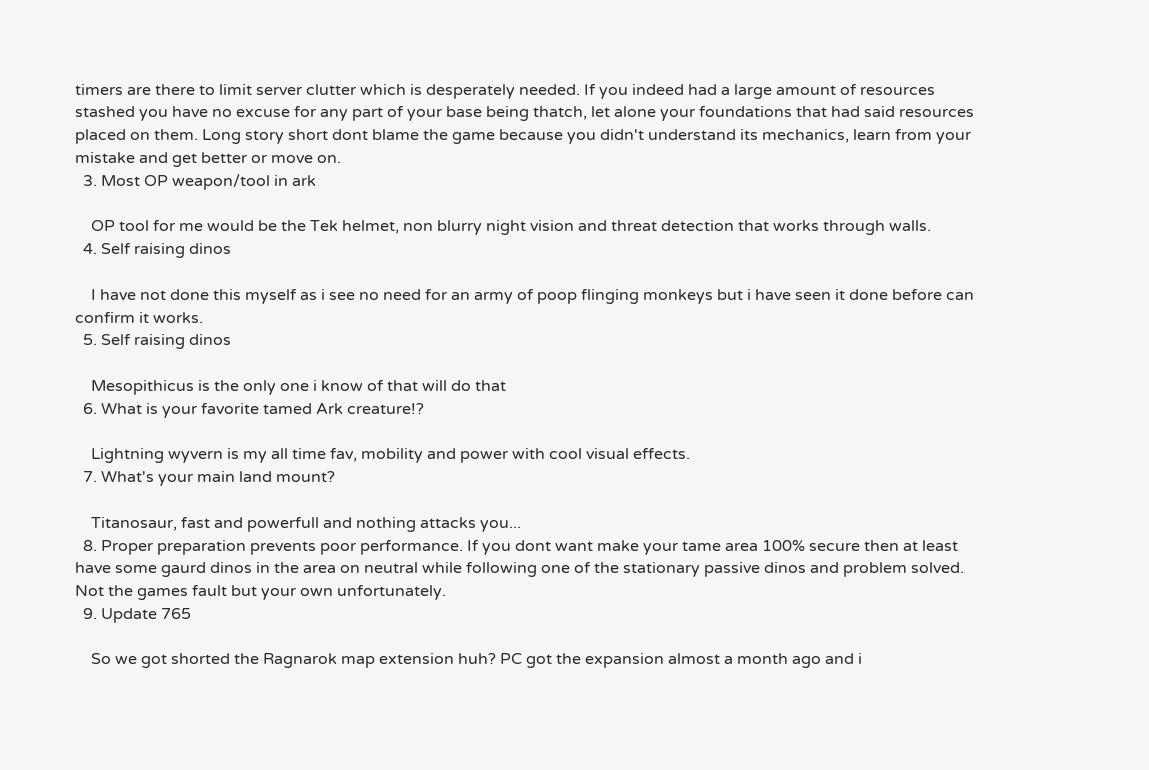timers are there to limit server clutter which is desperately needed. If you indeed had a large amount of resources stashed you have no excuse for any part of your base being thatch, let alone your foundations that had said resources placed on them. Long story short dont blame the game because you didn't understand its mechanics, learn from your mistake and get better or move on.
  3. Most OP weapon/tool in ark

    OP tool for me would be the Tek helmet, non blurry night vision and threat detection that works through walls.
  4. Self raising dinos

    I have not done this myself as i see no need for an army of poop flinging monkeys but i have seen it done before can confirm it works.
  5. Self raising dinos

    Mesopithicus is the only one i know of that will do that
  6. What is your favorite tamed Ark creature!?

    Lightning wyvern is my all time fav, mobility and power with cool visual effects.
  7. What's your main land mount?

    Titanosaur, fast and powerfull and nothing attacks you...
  8. Proper preparation prevents poor performance. If you dont want make your tame area 100% secure then at least have some gaurd dinos in the area on neutral while following one of the stationary passive dinos and problem solved. Not the games fault but your own unfortunately.
  9. Update 765

    So we got shorted the Ragnarok map extension huh? PC got the expansion almost a month ago and i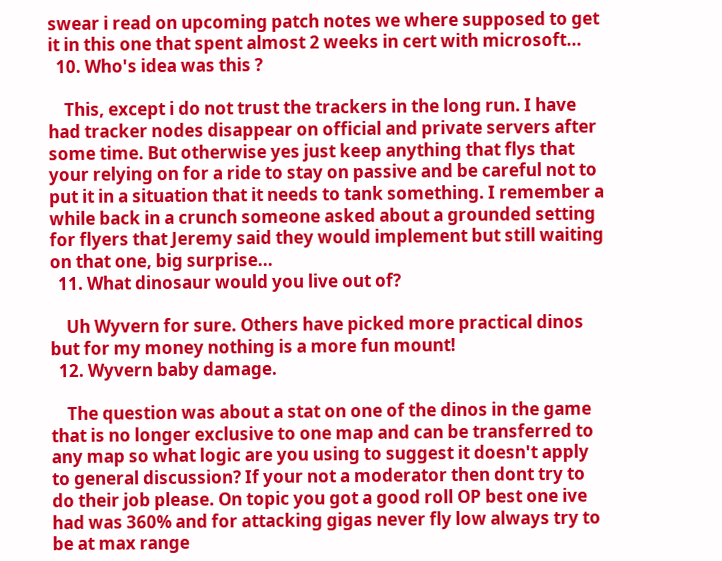swear i read on upcoming patch notes we where supposed to get it in this one that spent almost 2 weeks in cert with microsoft...
  10. Who's idea was this ?

    This, except i do not trust the trackers in the long run. I have had tracker nodes disappear on official and private servers after some time. But otherwise yes just keep anything that flys that your relying on for a ride to stay on passive and be careful not to put it in a situation that it needs to tank something. I remember a while back in a crunch someone asked about a grounded setting for flyers that Jeremy said they would implement but still waiting on that one, big surprise...
  11. What dinosaur would you live out of?

    Uh Wyvern for sure. Others have picked more practical dinos but for my money nothing is a more fun mount!
  12. Wyvern baby damage.

    The question was about a stat on one of the dinos in the game that is no longer exclusive to one map and can be transferred to any map so what logic are you using to suggest it doesn't apply to general discussion? If your not a moderator then dont try to do their job please. On topic you got a good roll OP best one ive had was 360% and for attacking gigas never fly low always try to be at max range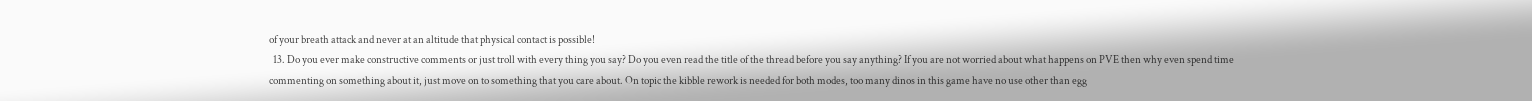of your breath attack and never at an altitude that physical contact is possible!
  13. Do you ever make constructive comments or just troll with every thing you say? Do you even read the title of the thread before you say anything? If you are not worried about what happens on PVE then why even spend time commenting on something about it, just move on to something that you care about. On topic the kibble rework is needed for both modes, too many dinos in this game have no use other than egg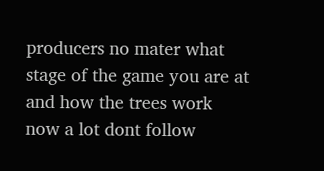producers no mater what stage of the game you are at and how the trees work now a lot dont follow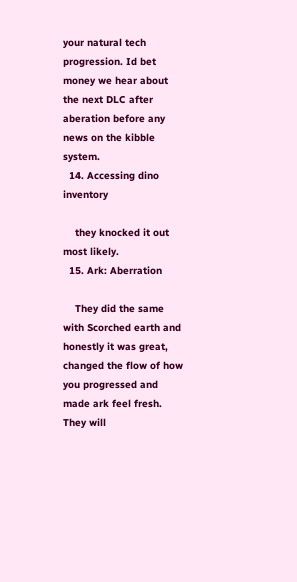your natural tech progression. Id bet money we hear about the next DLC after aberation before any news on the kibble system.
  14. Accessing dino inventory

    they knocked it out most likely.
  15. Ark: Aberration

    They did the same with Scorched earth and honestly it was great, changed the flow of how you progressed and made ark feel fresh. They will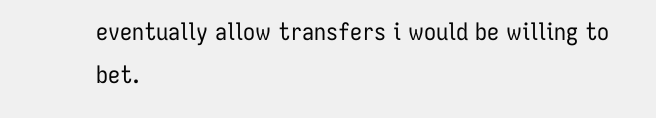eventually allow transfers i would be willing to bet.